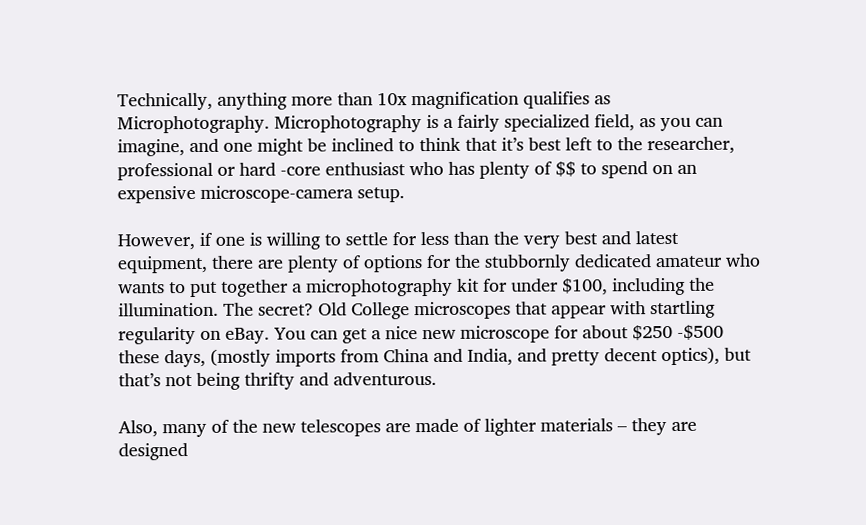Technically, anything more than 10x magnification qualifies as Microphotography. Microphotography is a fairly specialized field, as you can imagine, and one might be inclined to think that it’s best left to the researcher, professional or hard -core enthusiast who has plenty of $$ to spend on an expensive microscope-camera setup.

However, if one is willing to settle for less than the very best and latest equipment, there are plenty of options for the stubbornly dedicated amateur who wants to put together a microphotography kit for under $100, including the illumination. The secret? Old College microscopes that appear with startling regularity on eBay. You can get a nice new microscope for about $250 -$500 these days, (mostly imports from China and India, and pretty decent optics), but that’s not being thrifty and adventurous.

Also, many of the new telescopes are made of lighter materials – they are designed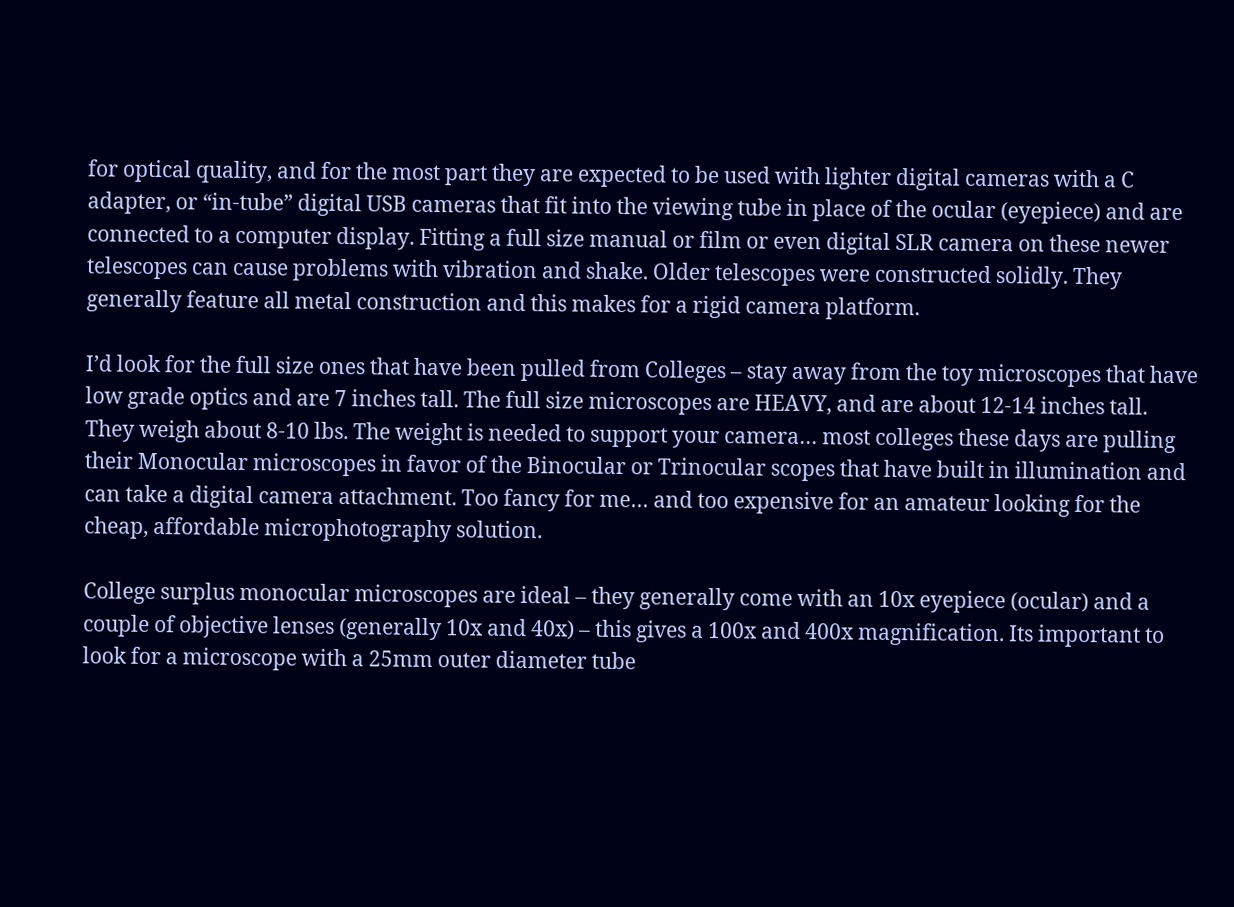for optical quality, and for the most part they are expected to be used with lighter digital cameras with a C adapter, or “in-tube” digital USB cameras that fit into the viewing tube in place of the ocular (eyepiece) and are connected to a computer display. Fitting a full size manual or film or even digital SLR camera on these newer telescopes can cause problems with vibration and shake. Older telescopes were constructed solidly. They generally feature all metal construction and this makes for a rigid camera platform.

I’d look for the full size ones that have been pulled from Colleges – stay away from the toy microscopes that have low grade optics and are 7 inches tall. The full size microscopes are HEAVY, and are about 12-14 inches tall. They weigh about 8-10 lbs. The weight is needed to support your camera… most colleges these days are pulling their Monocular microscopes in favor of the Binocular or Trinocular scopes that have built in illumination and can take a digital camera attachment. Too fancy for me… and too expensive for an amateur looking for the cheap, affordable microphotography solution.

College surplus monocular microscopes are ideal – they generally come with an 10x eyepiece (ocular) and a couple of objective lenses (generally 10x and 40x) – this gives a 100x and 400x magnification. Its important to look for a microscope with a 25mm outer diameter tube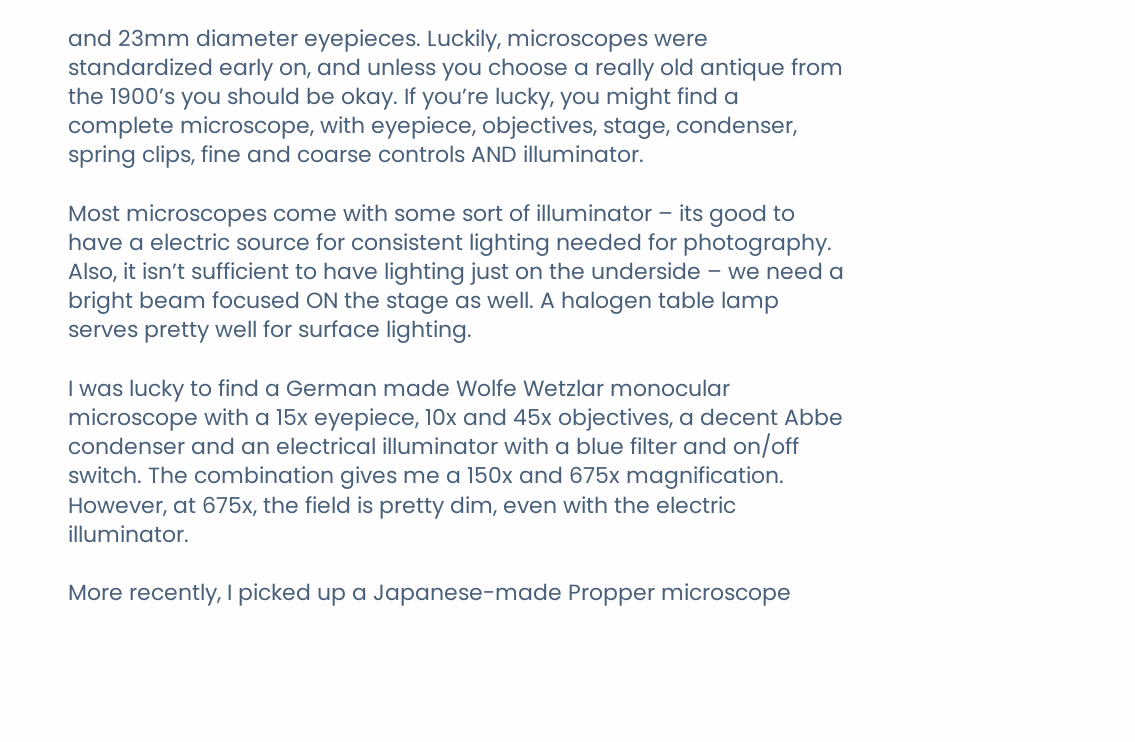and 23mm diameter eyepieces. Luckily, microscopes were standardized early on, and unless you choose a really old antique from the 1900’s you should be okay. If you’re lucky, you might find a complete microscope, with eyepiece, objectives, stage, condenser, spring clips, fine and coarse controls AND illuminator.

Most microscopes come with some sort of illuminator – its good to have a electric source for consistent lighting needed for photography. Also, it isn’t sufficient to have lighting just on the underside – we need a bright beam focused ON the stage as well. A halogen table lamp serves pretty well for surface lighting.

I was lucky to find a German made Wolfe Wetzlar monocular microscope with a 15x eyepiece, 10x and 45x objectives, a decent Abbe condenser and an electrical illuminator with a blue filter and on/off switch. The combination gives me a 150x and 675x magnification. However, at 675x, the field is pretty dim, even with the electric illuminator.

More recently, I picked up a Japanese-made Propper microscope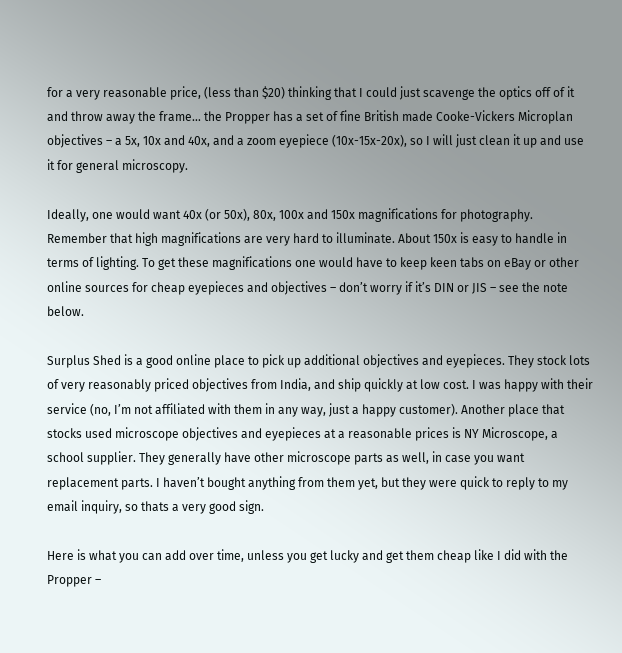for a very reasonable price, (less than $20) thinking that I could just scavenge the optics off of it and throw away the frame… the Propper has a set of fine British made Cooke-Vickers Microplan objectives – a 5x, 10x and 40x, and a zoom eyepiece (10x-15x-20x), so I will just clean it up and use it for general microscopy.

Ideally, one would want 40x (or 50x), 80x, 100x and 150x magnifications for photography. Remember that high magnifications are very hard to illuminate. About 150x is easy to handle in terms of lighting. To get these magnifications one would have to keep keen tabs on eBay or other online sources for cheap eyepieces and objectives – don’t worry if it’s DIN or JIS – see the note below.

Surplus Shed is a good online place to pick up additional objectives and eyepieces. They stock lots of very reasonably priced objectives from India, and ship quickly at low cost. I was happy with their service (no, I’m not affiliated with them in any way, just a happy customer). Another place that stocks used microscope objectives and eyepieces at a reasonable prices is NY Microscope, a school supplier. They generally have other microscope parts as well, in case you want replacement parts. I haven’t bought anything from them yet, but they were quick to reply to my email inquiry, so thats a very good sign.

Here is what you can add over time, unless you get lucky and get them cheap like I did with the Propper –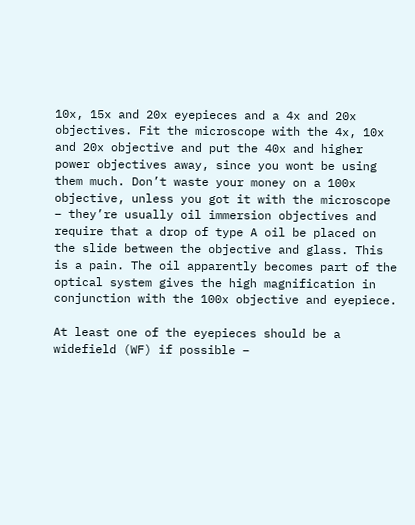10x, 15x and 20x eyepieces and a 4x and 20x objectives. Fit the microscope with the 4x, 10x and 20x objective and put the 40x and higher power objectives away, since you wont be using them much. Don’t waste your money on a 100x objective, unless you got it with the microscope – they’re usually oil immersion objectives and require that a drop of type A oil be placed on the slide between the objective and glass. This is a pain. The oil apparently becomes part of the optical system gives the high magnification in conjunction with the 100x objective and eyepiece.

At least one of the eyepieces should be a widefield (WF) if possible –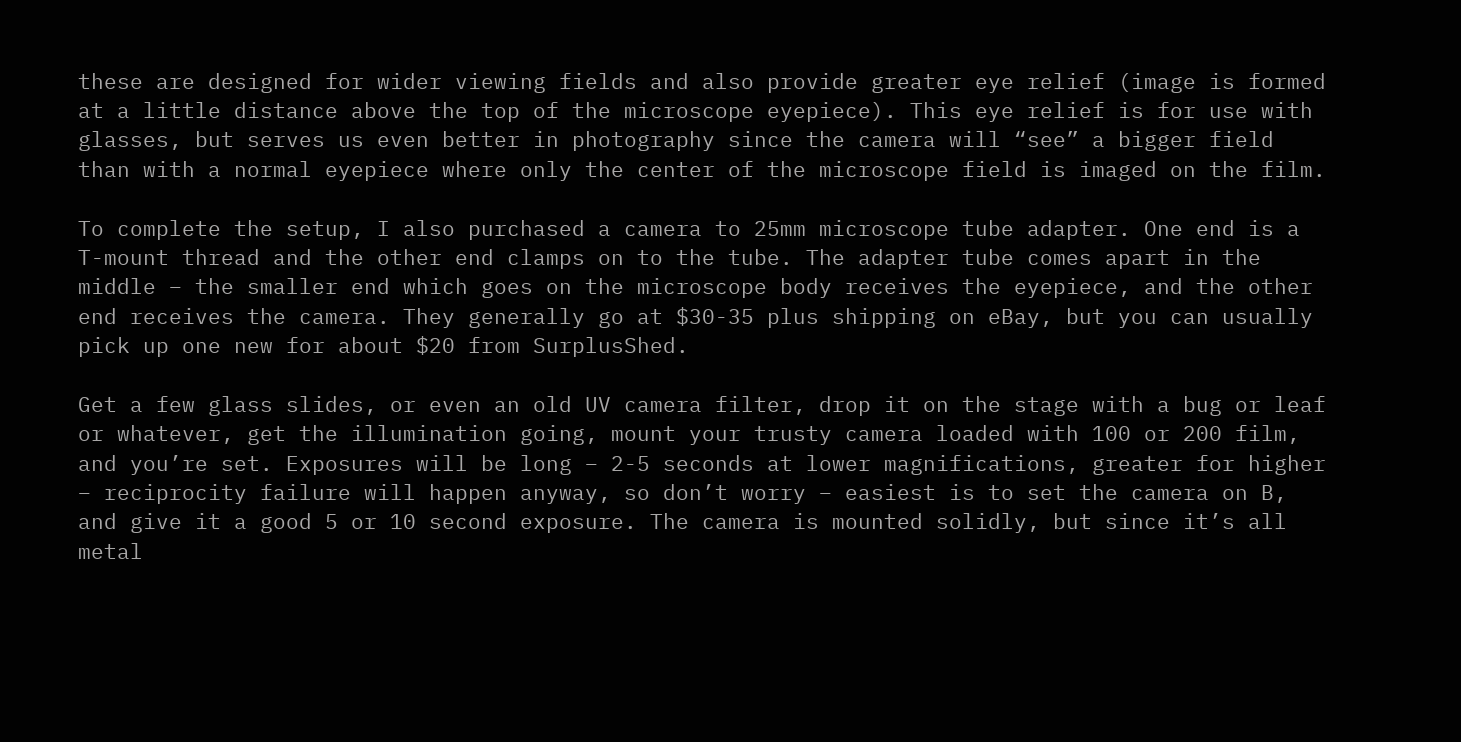these are designed for wider viewing fields and also provide greater eye relief (image is formed at a little distance above the top of the microscope eyepiece). This eye relief is for use with glasses, but serves us even better in photography since the camera will “see” a bigger field than with a normal eyepiece where only the center of the microscope field is imaged on the film.

To complete the setup, I also purchased a camera to 25mm microscope tube adapter. One end is a T-mount thread and the other end clamps on to the tube. The adapter tube comes apart in the middle – the smaller end which goes on the microscope body receives the eyepiece, and the other end receives the camera. They generally go at $30-35 plus shipping on eBay, but you can usually pick up one new for about $20 from SurplusShed.

Get a few glass slides, or even an old UV camera filter, drop it on the stage with a bug or leaf or whatever, get the illumination going, mount your trusty camera loaded with 100 or 200 film, and you’re set. Exposures will be long – 2-5 seconds at lower magnifications, greater for higher – reciprocity failure will happen anyway, so don’t worry – easiest is to set the camera on B, and give it a good 5 or 10 second exposure. The camera is mounted solidly, but since it’s all metal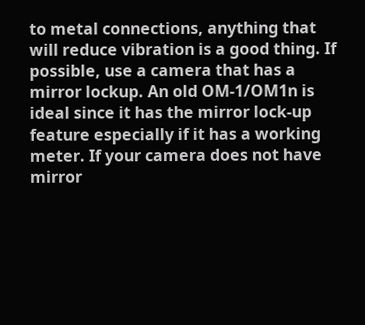to metal connections, anything that will reduce vibration is a good thing. If possible, use a camera that has a mirror lockup. An old OM-1/OM1n is ideal since it has the mirror lock-up feature especially if it has a working meter. If your camera does not have mirror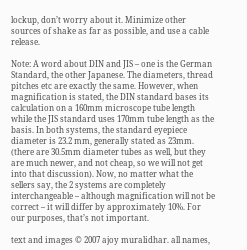lockup, don’t worry about it. Minimize other sources of shake as far as possible, and use a cable release.

Note: A word about DIN and JIS – one is the German Standard, the other Japanese. The diameters, thread pitches etc are exactly the same. However, when magnification is stated, the DIN standard bases its calculation on a 160mm microscope tube length while the JIS standard uses 170mm tube length as the basis. In both systems, the standard eyepiece diameter is 23.2 mm, generally stated as 23mm. (there are 30.5mm diameter tubes as well, but they are much newer, and not cheap, so we will not get into that discussion). Now, no matter what the sellers say, the 2 systems are completely interchangeable – although magnification will not be correct – it will differ by approximately 10%. For our purposes, that’s not important.

text and images © 2007 ajoy muralidhar. all names,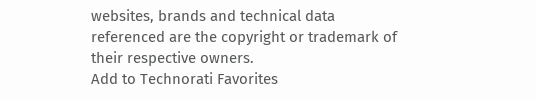websites, brands and technical data referenced are the copyright or trademark of their respective owners.
Add to Technorati Favorites